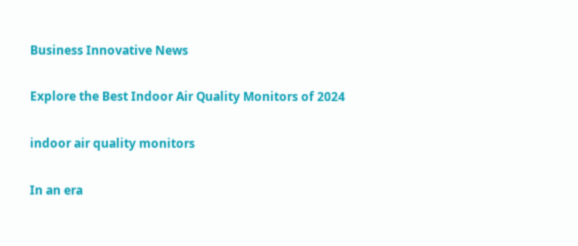Business Innovative News

Explore the Best Indoor Air Quality Monitors of 2024

indoor air quality monitors

In an era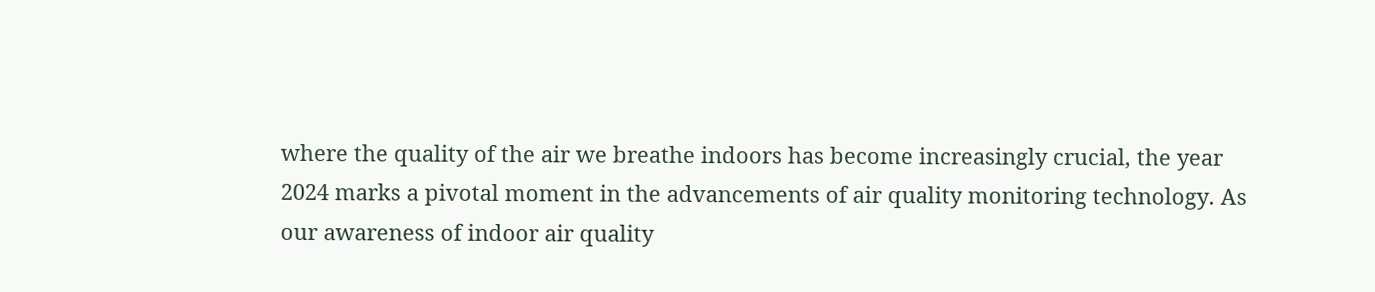where the quality of the air we breathe indoors has become increasingly crucial, the year 2024 marks a pivotal moment in the advancements of air quality monitoring technology. As our awareness of indoor air quality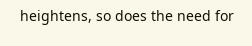heightens, so does the need for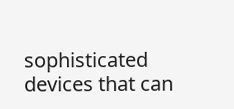sophisticated devices that can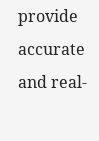provide accurate and real-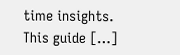time insights. This guide […]